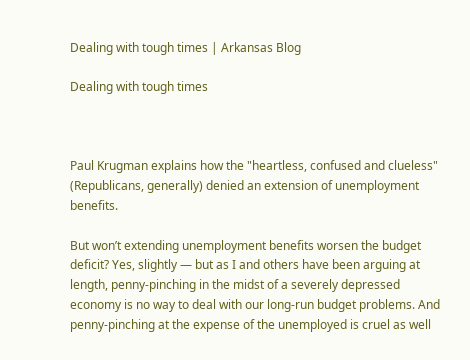Dealing with tough times | Arkansas Blog

Dealing with tough times



Paul Krugman explains how the "heartless, confused and clueless" (Republicans, generally) denied an extension of unemployment benefits.

But won’t extending unemployment benefits worsen the budget deficit? Yes, slightly — but as I and others have been arguing at length, penny-pinching in the midst of a severely depressed economy is no way to deal with our long-run budget problems. And penny-pinching at the expense of the unemployed is cruel as well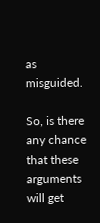as misguided.

So, is there any chance that these arguments will get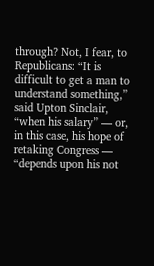through? Not, I fear, to Republicans: “It is difficult to get a man to understand something,” said Upton Sinclair, “when his salary” — or, in this case, his hope of retaking Congress — “depends upon his not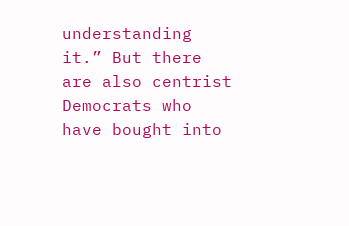understanding it.” But there are also centrist Democrats who have bought into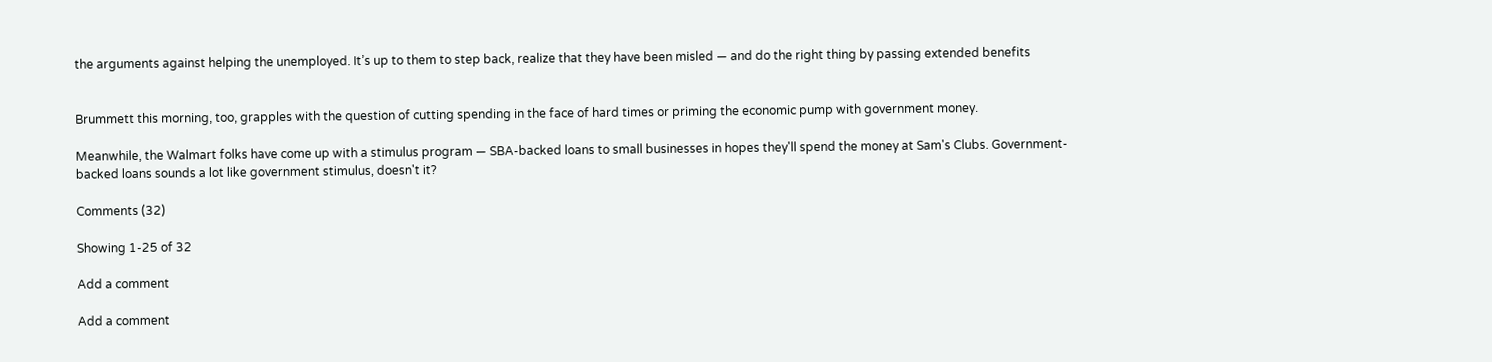the arguments against helping the unemployed. It’s up to them to step back, realize that they have been misled — and do the right thing by passing extended benefits


Brummett this morning, too, grapples with the question of cutting spending in the face of hard times or priming the economic pump with government money.

Meanwhile, the Walmart folks have come up with a stimulus program — SBA-backed loans to small businesses in hopes they'll spend the money at Sam's Clubs. Government-backed loans sounds a lot like government stimulus, doesn't it?

Comments (32)

Showing 1-25 of 32

Add a comment

Add a comment